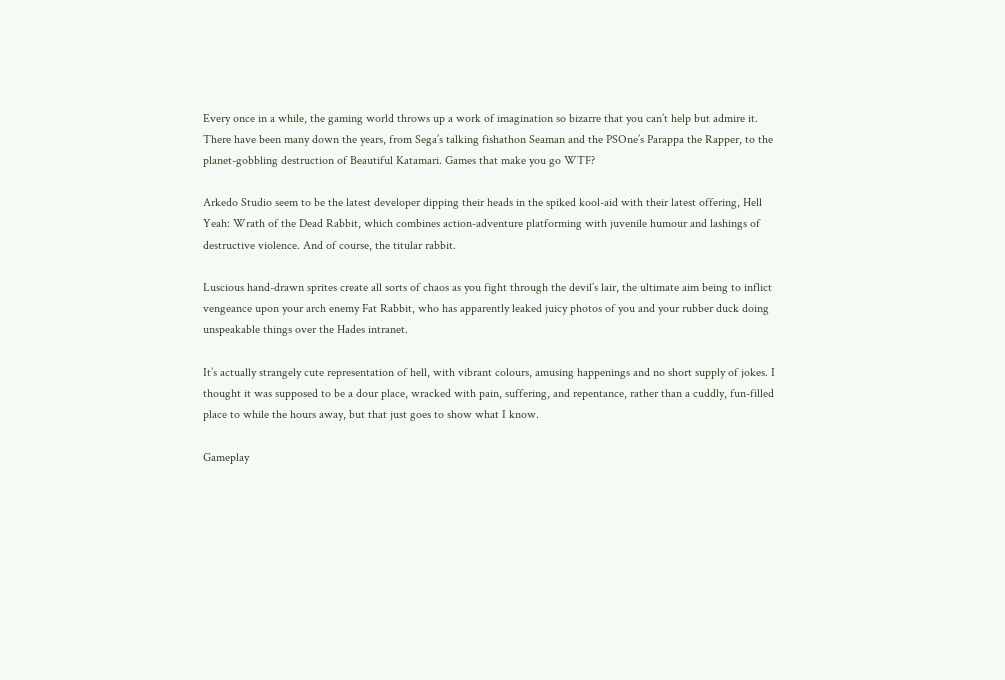Every once in a while, the gaming world throws up a work of imagination so bizarre that you can’t help but admire it. There have been many down the years, from Sega’s talking fishathon Seaman and the PSOne’s Parappa the Rapper, to the planet-gobbling destruction of Beautiful Katamari. Games that make you go WTF?

Arkedo Studio seem to be the latest developer dipping their heads in the spiked kool-aid with their latest offering, Hell Yeah: Wrath of the Dead Rabbit, which combines action-adventure platforming with juvenile humour and lashings of destructive violence. And of course, the titular rabbit.

Luscious hand-drawn sprites create all sorts of chaos as you fight through the devil’s lair, the ultimate aim being to inflict vengeance upon your arch enemy Fat Rabbit, who has apparently leaked juicy photos of you and your rubber duck doing unspeakable things over the Hades intranet.

It’s actually strangely cute representation of hell, with vibrant colours, amusing happenings and no short supply of jokes. I thought it was supposed to be a dour place, wracked with pain, suffering, and repentance, rather than a cuddly, fun-filled place to while the hours away, but that just goes to show what I know.

Gameplay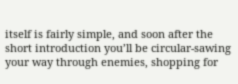itself is fairly simple, and soon after the short introduction you’ll be circular-sawing your way through enemies, shopping for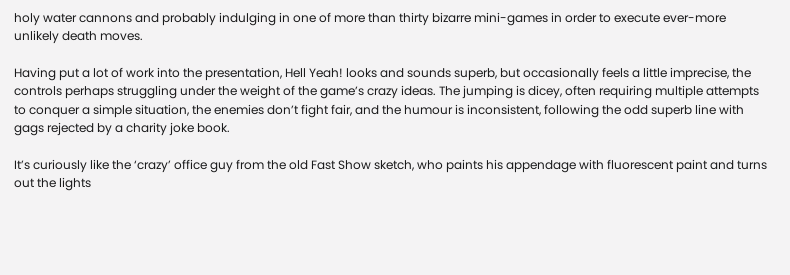holy water cannons and probably indulging in one of more than thirty bizarre mini-games in order to execute ever-more unlikely death moves.

Having put a lot of work into the presentation, Hell Yeah! looks and sounds superb, but occasionally feels a little imprecise, the controls perhaps struggling under the weight of the game’s crazy ideas. The jumping is dicey, often requiring multiple attempts to conquer a simple situation, the enemies don’t fight fair, and the humour is inconsistent, following the odd superb line with gags rejected by a charity joke book.

It’s curiously like the ‘crazy’ office guy from the old Fast Show sketch, who paints his appendage with fluorescent paint and turns out the lights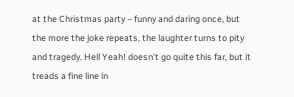at the Christmas party – funny and daring once, but the more the joke repeats, the laughter turns to pity and tragedy. Hell Yeah! doesn’t go quite this far, but it treads a fine line in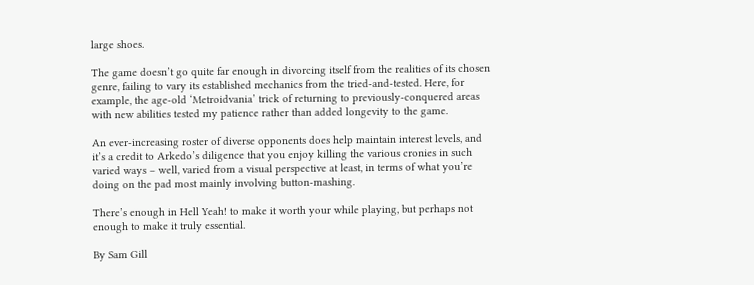large shoes.

The game doesn’t go quite far enough in divorcing itself from the realities of its chosen genre, failing to vary its established mechanics from the tried-and-tested. Here, for example, the age-old ‘Metroidvania’ trick of returning to previously-conquered areas with new abilities tested my patience rather than added longevity to the game.

An ever-increasing roster of diverse opponents does help maintain interest levels, and it’s a credit to Arkedo’s diligence that you enjoy killing the various cronies in such varied ways – well, varied from a visual perspective at least, in terms of what you’re doing on the pad most mainly involving button-mashing.

There’s enough in Hell Yeah! to make it worth your while playing, but perhaps not enough to make it truly essential.

By Sam Gill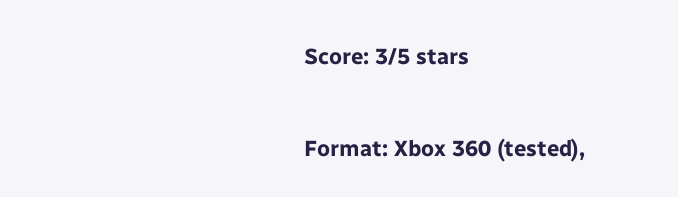Score: 3/5 stars

Format: Xbox 360 (tested),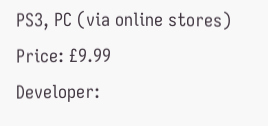PS3, PC (via online stores)
Price: £9.99
Developer: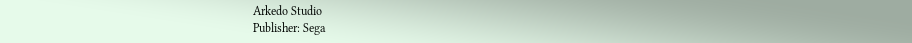Arkedo Studio
Publisher: Sega